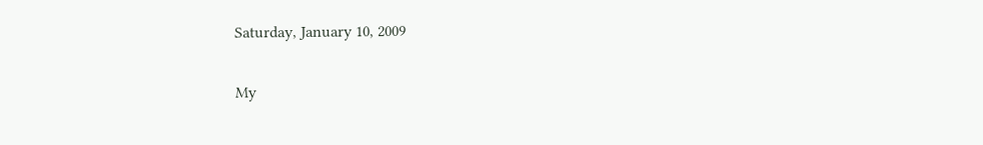Saturday, January 10, 2009

My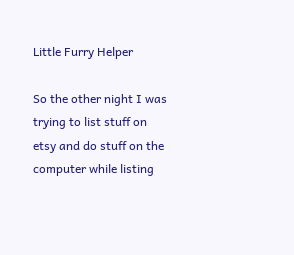Little Furry Helper

So the other night I was trying to list stuff on etsy and do stuff on the computer while listing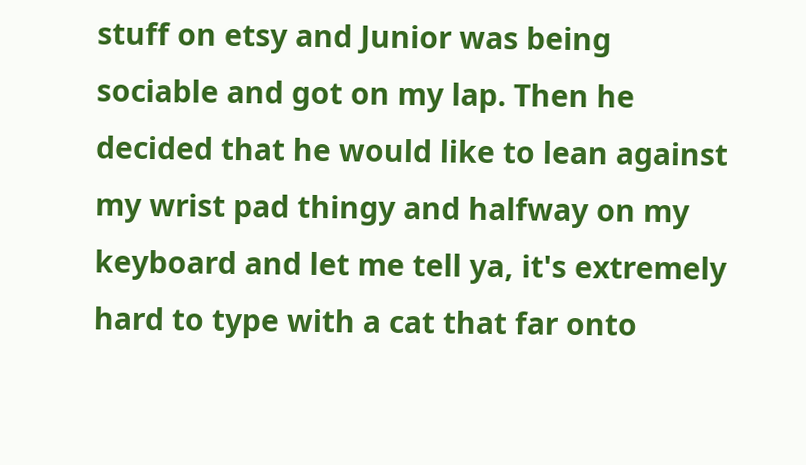stuff on etsy and Junior was being sociable and got on my lap. Then he decided that he would like to lean against my wrist pad thingy and halfway on my keyboard and let me tell ya, it's extremely hard to type with a cat that far onto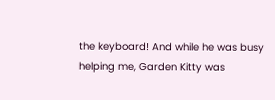the keyboard! And while he was busy helping me, Garden Kitty was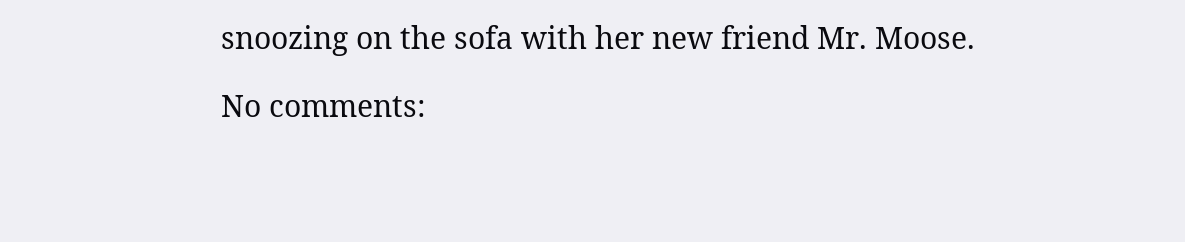snoozing on the sofa with her new friend Mr. Moose.

No comments: